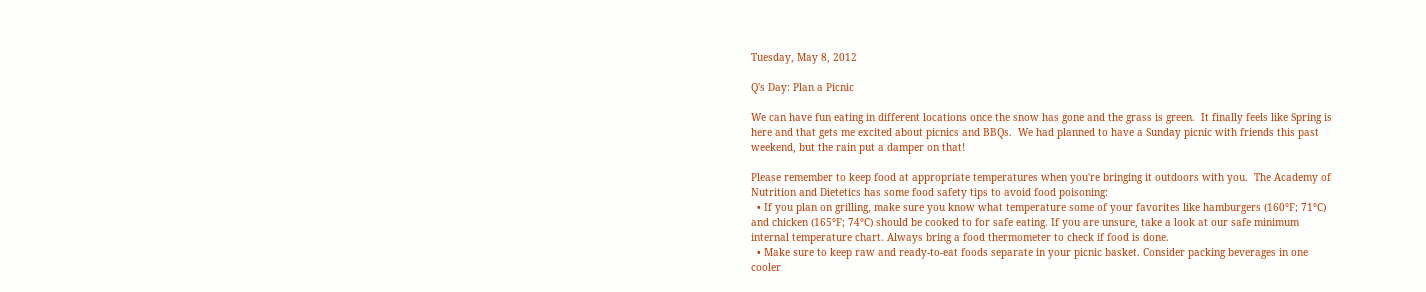Tuesday, May 8, 2012

Q's Day: Plan a Picnic

We can have fun eating in different locations once the snow has gone and the grass is green.  It finally feels like Spring is here and that gets me excited about picnics and BBQs.  We had planned to have a Sunday picnic with friends this past weekend, but the rain put a damper on that!

Please remember to keep food at appropriate temperatures when you're bringing it outdoors with you.  The Academy of Nutrition and Dietetics has some food safety tips to avoid food poisoning:
  • If you plan on grilling, make sure you know what temperature some of your favorites like hamburgers (160°F; 71°C) and chicken (165°F; 74°C) should be cooked to for safe eating. If you are unsure, take a look at our safe minimum internal temperature chart. Always bring a food thermometer to check if food is done.
  • Make sure to keep raw and ready-to-eat foods separate in your picnic basket. Consider packing beverages in one cooler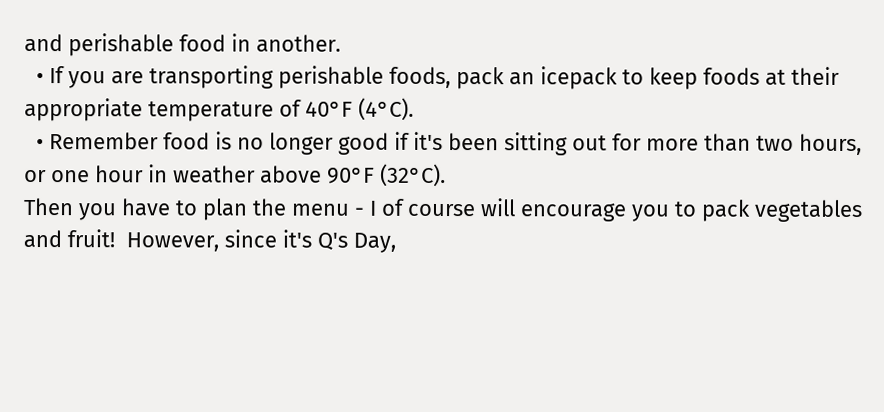and perishable food in another.
  • If you are transporting perishable foods, pack an icepack to keep foods at their appropriate temperature of 40°F (4°C).
  • Remember food is no longer good if it's been sitting out for more than two hours, or one hour in weather above 90°F (32°C).
Then you have to plan the menu - I of course will encourage you to pack vegetables and fruit!  However, since it's Q's Day,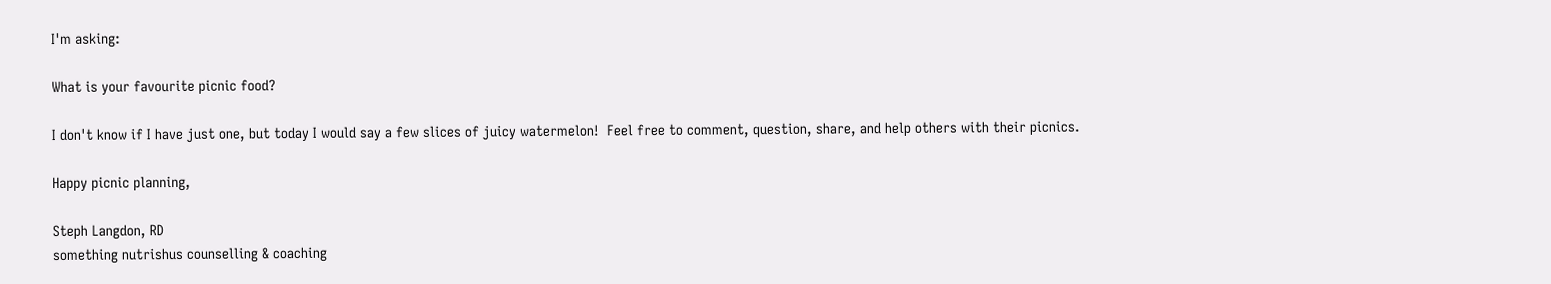I'm asking:

What is your favourite picnic food?

I don't know if I have just one, but today I would say a few slices of juicy watermelon!  Feel free to comment, question, share, and help others with their picnics.

Happy picnic planning,

Steph Langdon, RD
something nutrishus counselling & coaching